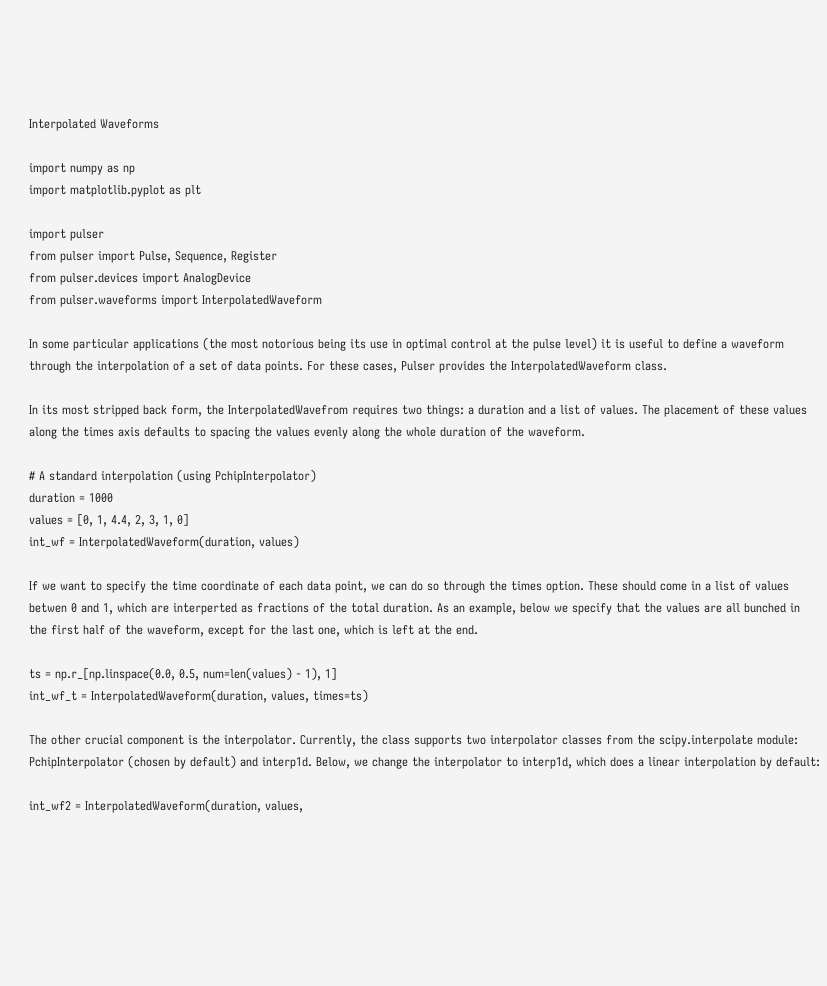Interpolated Waveforms

import numpy as np
import matplotlib.pyplot as plt

import pulser
from pulser import Pulse, Sequence, Register
from pulser.devices import AnalogDevice
from pulser.waveforms import InterpolatedWaveform

In some particular applications (the most notorious being its use in optimal control at the pulse level) it is useful to define a waveform through the interpolation of a set of data points. For these cases, Pulser provides the InterpolatedWaveform class.

In its most stripped back form, the InterpolatedWavefrom requires two things: a duration and a list of values. The placement of these values along the times axis defaults to spacing the values evenly along the whole duration of the waveform.

# A standard interpolation (using PchipInterpolator)
duration = 1000
values = [0, 1, 4.4, 2, 3, 1, 0]
int_wf = InterpolatedWaveform(duration, values)

If we want to specify the time coordinate of each data point, we can do so through the times option. These should come in a list of values betwen 0 and 1, which are interperted as fractions of the total duration. As an example, below we specify that the values are all bunched in the first half of the waveform, except for the last one, which is left at the end.

ts = np.r_[np.linspace(0.0, 0.5, num=len(values) - 1), 1]
int_wf_t = InterpolatedWaveform(duration, values, times=ts)

The other crucial component is the interpolator. Currently, the class supports two interpolator classes from the scipy.interpolate module: PchipInterpolator (chosen by default) and interp1d. Below, we change the interpolator to interp1d, which does a linear interpolation by default:

int_wf2 = InterpolatedWaveform(duration, values,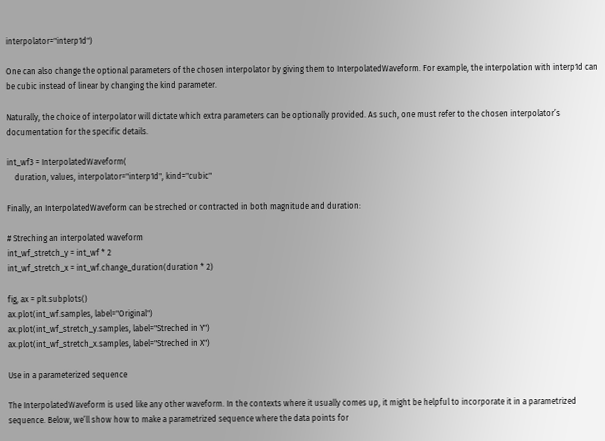interpolator="interp1d")

One can also change the optional parameters of the chosen interpolator by giving them to InterpolatedWaveform. For example, the interpolation with interp1d can be cubic instead of linear by changing the kind parameter.

Naturally, the choice of interpolator will dictate which extra parameters can be optionally provided. As such, one must refer to the chosen interpolator’s documentation for the specific details.

int_wf3 = InterpolatedWaveform(
    duration, values, interpolator="interp1d", kind="cubic"

Finally, an InterpolatedWaveform can be streched or contracted in both magnitude and duration:

# Streching an interpolated waveform
int_wf_stretch_y = int_wf * 2
int_wf_stretch_x = int_wf.change_duration(duration * 2)

fig, ax = plt.subplots()
ax.plot(int_wf.samples, label="Original")
ax.plot(int_wf_stretch_y.samples, label="Streched in Y")
ax.plot(int_wf_stretch_x.samples, label="Streched in X")

Use in a parameterized sequence

The InterpolatedWaveform is used like any other waveform. In the contexts where it usually comes up, it might be helpful to incorporate it in a parametrized sequence. Below, we’ll show how to make a parametrized sequence where the data points for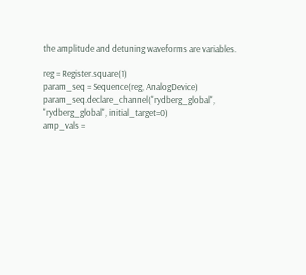the amplitude and detuning waveforms are variables.

reg = Register.square(1)
param_seq = Sequence(reg, AnalogDevice)
param_seq.declare_channel("rydberg_global", "rydberg_global", initial_target=0)
amp_vals =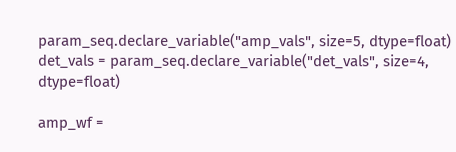param_seq.declare_variable("amp_vals", size=5, dtype=float)
det_vals = param_seq.declare_variable("det_vals", size=4, dtype=float)

amp_wf =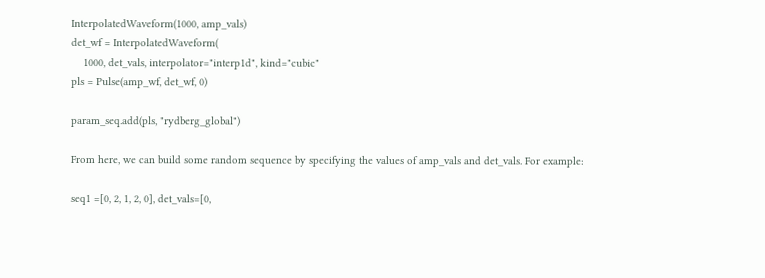InterpolatedWaveform(1000, amp_vals)
det_wf = InterpolatedWaveform(
    1000, det_vals, interpolator="interp1d", kind="cubic"
pls = Pulse(amp_wf, det_wf, 0)

param_seq.add(pls, "rydberg_global")

From here, we can build some random sequence by specifying the values of amp_vals and det_vals. For example:

seq1 =[0, 2, 1, 2, 0], det_vals=[0,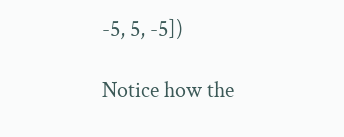-5, 5, -5])

Notice how the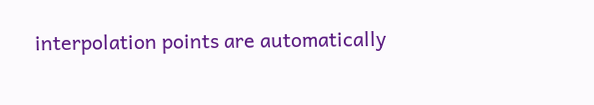interpolation points are automatically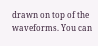drawn on top of the waveforms. You can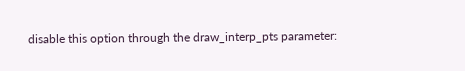disable this option through the draw_interp_pts parameter: